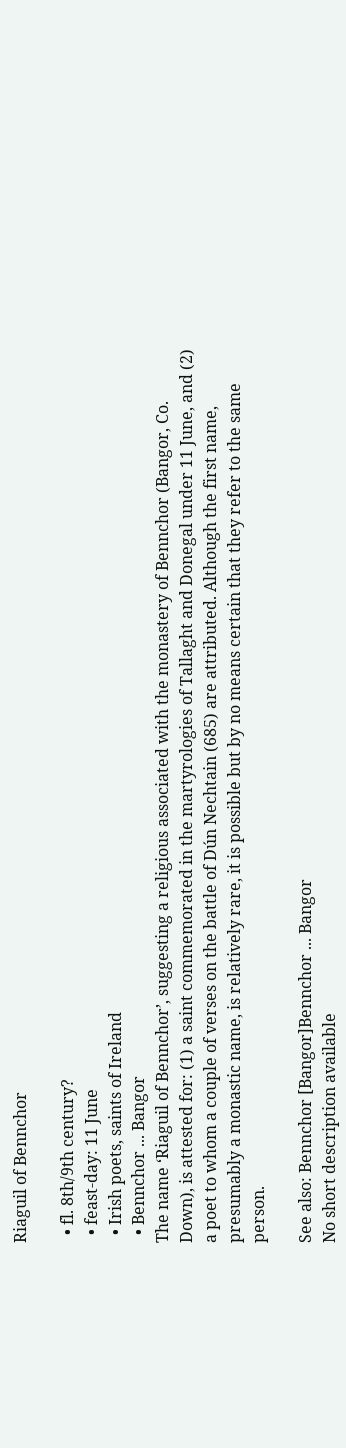Riaguil of Bennchor

  • fl. 8th/9th century?
  • feast-day: 11 June
  • Irish poets, saints of Ireland
  • Bennchor ... Bangor
The name ‘Riaguil of Bennchor’, suggesting a religious associated with the monastery of Bennchor (Bangor, Co. Down), is attested for: (1) a saint commemorated in the martyrologies of Tallaght and Donegal under 11 June, and (2) a poet to whom a couple of verses on the battle of Dún Nechtain (685) are attributed. Although the first name, presumably a monastic name, is relatively rare, it is possible but by no means certain that they refer to the same person.

See also: Bennchor [Bangor]Bennchor ... Bangor
No short description available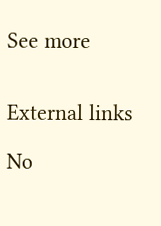See more


External links

No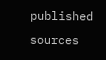published sources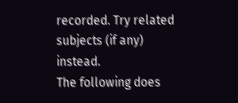recorded. Try related subjects (if any) instead.
The following does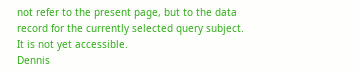not refer to the present page, but to the data record for the currently selected query subject. It is not yet accessible.
Dennis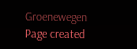Groenewegen
Page created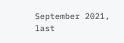September 2021, last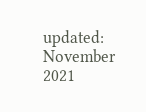updated: November 2021